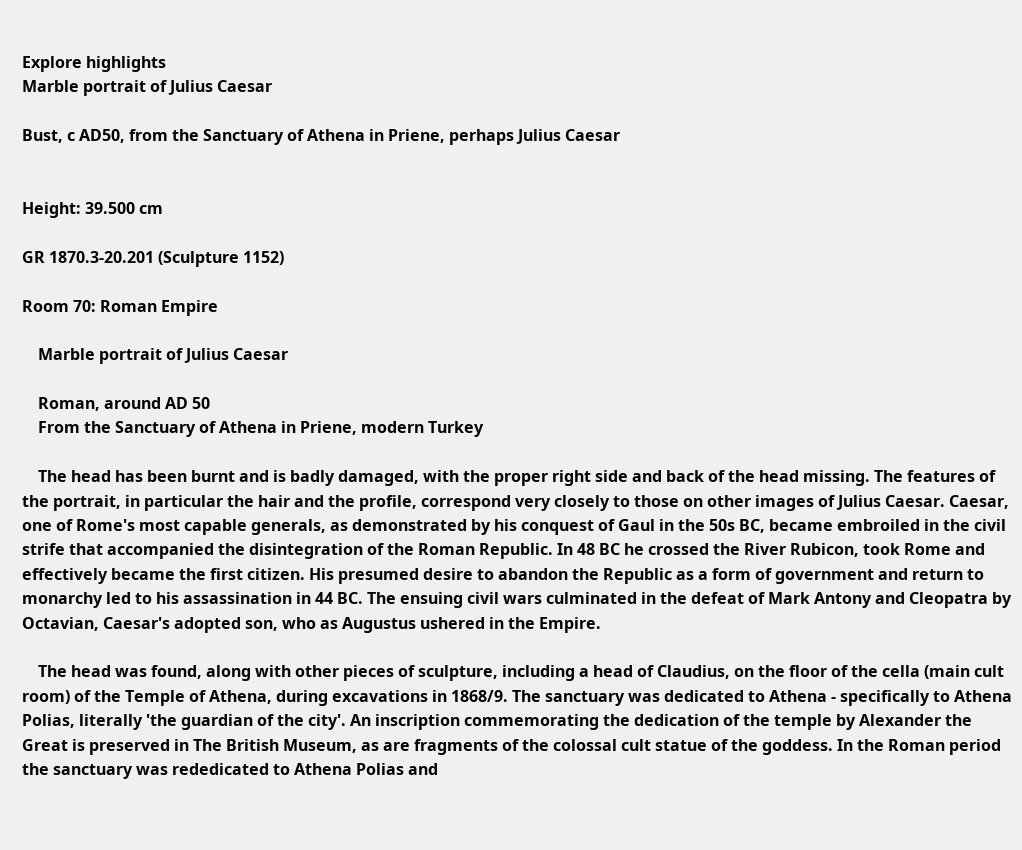Explore highlights
Marble portrait of Julius Caesar

Bust, c AD50, from the Sanctuary of Athena in Priene, perhaps Julius Caesar


Height: 39.500 cm

GR 1870.3-20.201 (Sculpture 1152)

Room 70: Roman Empire

    Marble portrait of Julius Caesar

    Roman, around AD 50
    From the Sanctuary of Athena in Priene, modern Turkey

    The head has been burnt and is badly damaged, with the proper right side and back of the head missing. The features of the portrait, in particular the hair and the profile, correspond very closely to those on other images of Julius Caesar. Caesar, one of Rome's most capable generals, as demonstrated by his conquest of Gaul in the 50s BC, became embroiled in the civil strife that accompanied the disintegration of the Roman Republic. In 48 BC he crossed the River Rubicon, took Rome and effectively became the first citizen. His presumed desire to abandon the Republic as a form of government and return to monarchy led to his assassination in 44 BC. The ensuing civil wars culminated in the defeat of Mark Antony and Cleopatra by Octavian, Caesar's adopted son, who as Augustus ushered in the Empire.

    The head was found, along with other pieces of sculpture, including a head of Claudius, on the floor of the cella (main cult room) of the Temple of Athena, during excavations in 1868/9. The sanctuary was dedicated to Athena - specifically to Athena Polias, literally 'the guardian of the city'. An inscription commemorating the dedication of the temple by Alexander the Great is preserved in The British Museum, as are fragments of the colossal cult statue of the goddess. In the Roman period the sanctuary was rededicated to Athena Polias and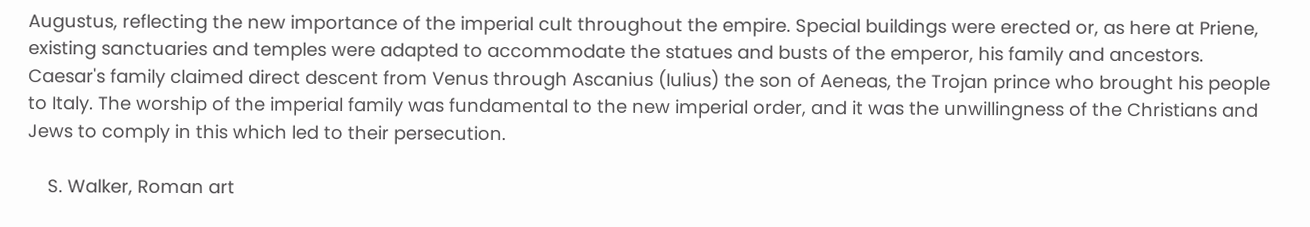Augustus, reflecting the new importance of the imperial cult throughout the empire. Special buildings were erected or, as here at Priene, existing sanctuaries and temples were adapted to accommodate the statues and busts of the emperor, his family and ancestors. Caesar's family claimed direct descent from Venus through Ascanius (Iulius) the son of Aeneas, the Trojan prince who brought his people to Italy. The worship of the imperial family was fundamental to the new imperial order, and it was the unwillingness of the Christians and Jews to comply in this which led to their persecution.

    S. Walker, Roman art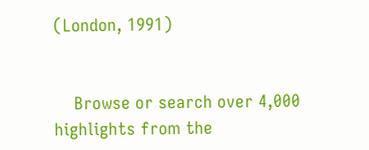(London, 1991)


    Browse or search over 4,000 highlights from the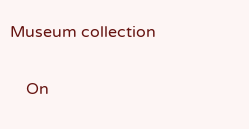Museum collection

    On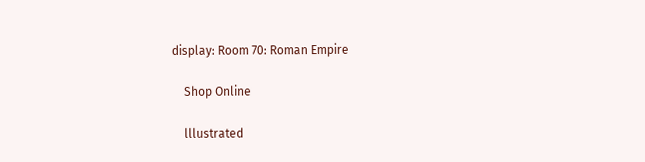display: Room 70: Roman Empire

    Shop Online

    lllustrated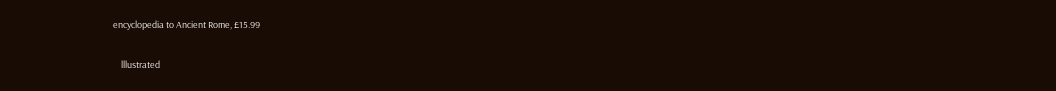encyclopedia to Ancient Rome, £15.99

    lllustrated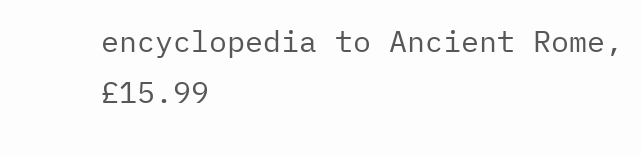encyclopedia to Ancient Rome, £15.99